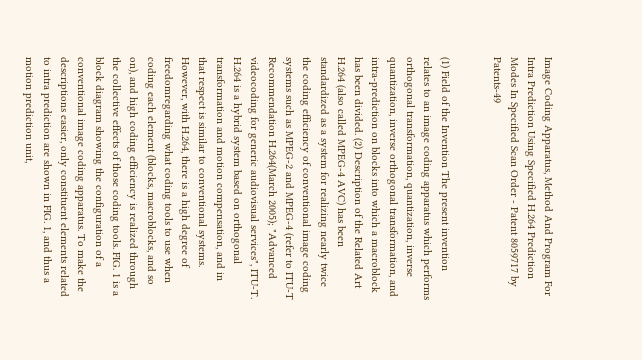Image Coding Apparatus, Method And Program For Intra Prediction Using Specified H.264 Prediction Modes In Specified Scan Order - Patent 8059717 by Patents-49


(1) Field of the Invention The present invention relates to an image coding apparatus which performs orthogonal transformation, quantization, inverse quantization, inverse orthogonal transformation, and intra-prediction on blocks into which a macroblock has been divided. (2) Description of the Related Art H.264 (also called MPEG-4 AVC) has been standardized as a system for realizing nearly twice the coding efficiency of conventional image coding systems such as MPEG-2 and MPEG-4 (refer to ITU-T Recommendation H.264(March 2005); "Advanced videocoding for generic audiovisual services", ITU-T. H.264 is a hybrid system based on orthogonal transformation and motion compensation, and in that respect is similar to conventional systems. However, with H.264, there is a high degree of freedomregarding what coding tools to use when coding each element (blocks, macroblocks, and so on), and high coding efficiency is realized through the collective effects of those coding tools. FIG. 1 is a block diagram showing the configuration of a conventional image coding apparatus. To make the descriptions easier, only constituent elements related to intra prediction are shown in FIG. 1, and thus a motion prediction unit,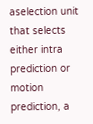aselection unit that selects either intra prediction or motion prediction, a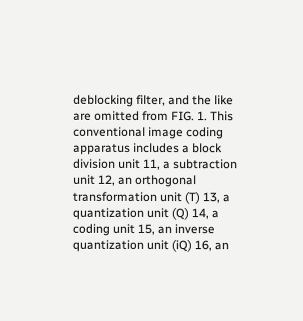deblocking filter, and the like are omitted from FIG. 1. This conventional image coding apparatus includes a block division unit 11, a subtraction unit 12, an orthogonal transformation unit (T) 13, a quantization unit (Q) 14, a coding unit 15, an inverse quantization unit (iQ) 16, an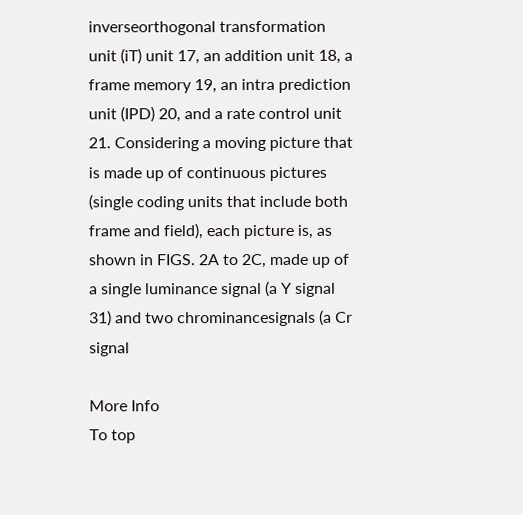inverseorthogonal transformation unit (iT) unit 17, an addition unit 18, a frame memory 19, an intra prediction unit (IPD) 20, and a rate control unit 21. Considering a moving picture that is made up of continuous pictures (single coding units that include both frame and field), each picture is, as shown in FIGS. 2A to 2C, made up of a single luminance signal (a Y signal 31) and two chrominancesignals (a Cr signal

More Info
To top